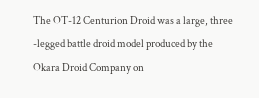The OT-12 Centurion Droid was a large, three -legged battle droid model produced by the Okara Droid Company on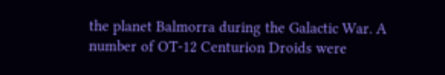the planet Balmorra during the Galactic War. A number of OT-12 Centurion Droids were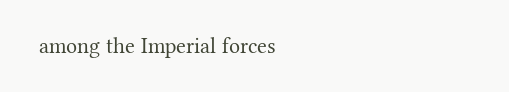among the Imperial forces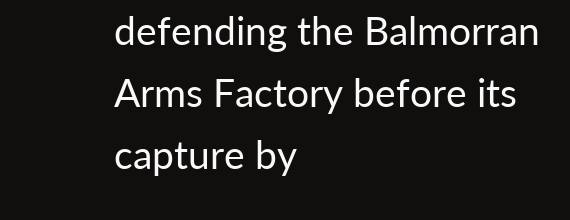defending the Balmorran Arms Factory before its capture by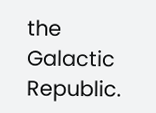the Galactic Republic.